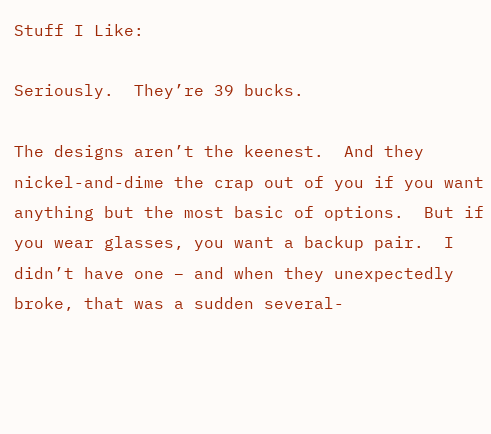Stuff I Like:

Seriously.  They’re 39 bucks.

The designs aren’t the keenest.  And they nickel-and-dime the crap out of you if you want anything but the most basic of options.  But if you wear glasses, you want a backup pair.  I didn’t have one – and when they unexpectedly broke, that was a sudden several-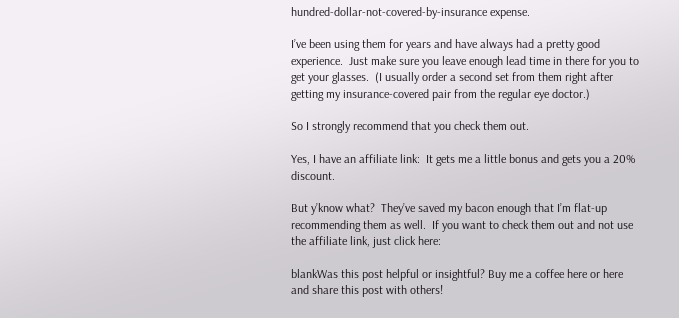hundred-dollar-not-covered-by-insurance expense.

I’ve been using them for years and have always had a pretty good experience.  Just make sure you leave enough lead time in there for you to get your glasses.  (I usually order a second set from them right after getting my insurance-covered pair from the regular eye doctor.)

So I strongly recommend that you check them out.

Yes, I have an affiliate link:  It gets me a little bonus and gets you a 20% discount.

But y’know what?  They’ve saved my bacon enough that I’m flat-up recommending them as well.  If you want to check them out and not use the affiliate link, just click here:

blankWas this post helpful or insightful? Buy me a coffee here or here and share this post with others!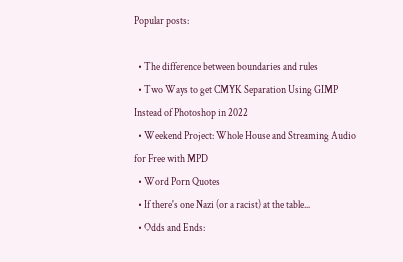Popular posts:

  • The difference between boundaries and rules
  • Two Ways to get CMYK Separation Using GIMP Instead of Photoshop in 2022
  • Weekend Project: Whole House and Streaming Audio for Free with MPD
  • Word Porn Quotes
  • If there's one Nazi (or a racist) at the table...
  • Odds and Ends: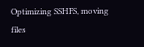Optimizing SSHFS, moving files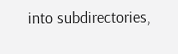into subdirectories,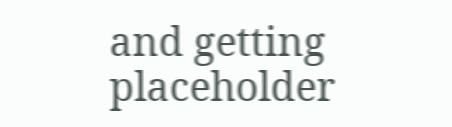and getting placeholder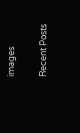images

Recent Posts